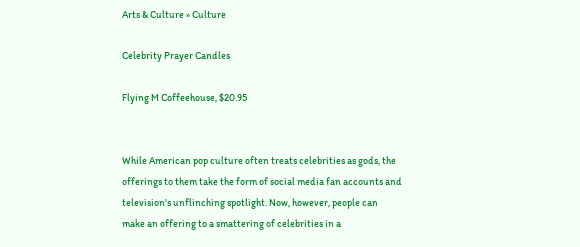Arts & Culture » Culture

Celebrity Prayer Candles

Flying M Coffeehouse, $20.95


While American pop culture often treats celebrities as gods, the offerings to them take the form of social media fan accounts and television's unflinching spotlight. Now, however, people can make an offering to a smattering of celebrities in a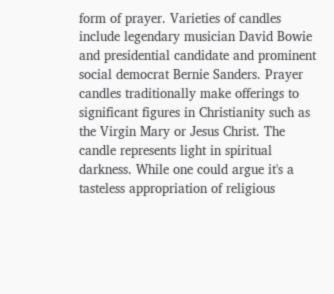form of prayer. Varieties of candles include legendary musician David Bowie and presidential candidate and prominent social democrat Bernie Sanders. Prayer candles traditionally make offerings to significant figures in Christianity such as the Virgin Mary or Jesus Christ. The candle represents light in spiritual darkness. While one could argue it's a tasteless appropriation of religious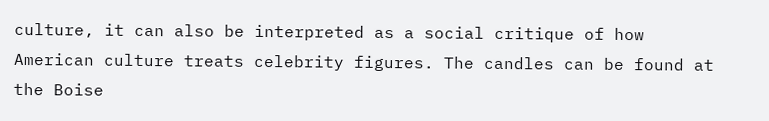culture, it can also be interpreted as a social critique of how American culture treats celebrity figures. The candles can be found at the Boise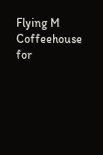Flying M Coffeehouse for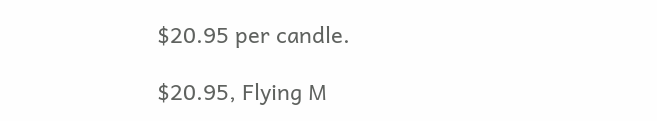$20.95 per candle.

$20.95, Flying M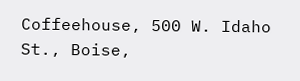Coffeehouse, 500 W. Idaho St., Boise,